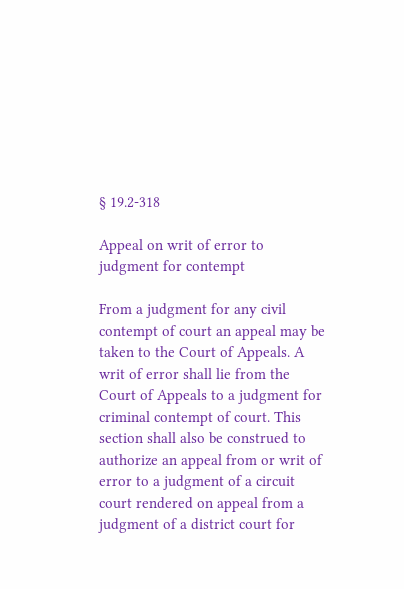§ 19.2-318

Appeal on writ of error to judgment for contempt

From a judgment for any civil contempt of court an appeal may be taken to the Court of Appeals. A writ of error shall lie from the Court of Appeals to a judgment for criminal contempt of court. This section shall also be construed to authorize an appeal from or writ of error to a judgment of a circuit court rendered on appeal from a judgment of a district court for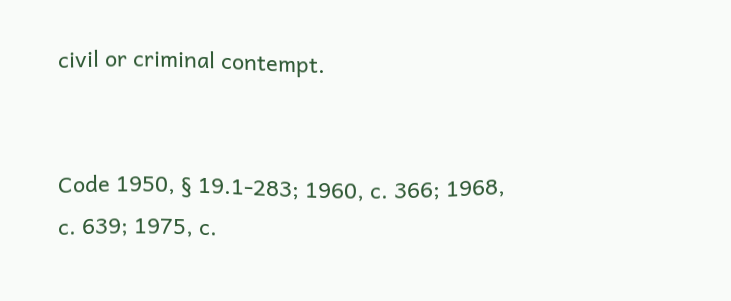civil or criminal contempt.


Code 1950, § 19.1-283; 1960, c. 366; 1968, c. 639; 1975, c.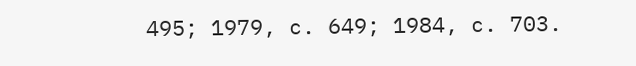495; 1979, c. 649; 1984, c. 703.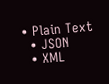• Plain Text
  • JSON
  • XML